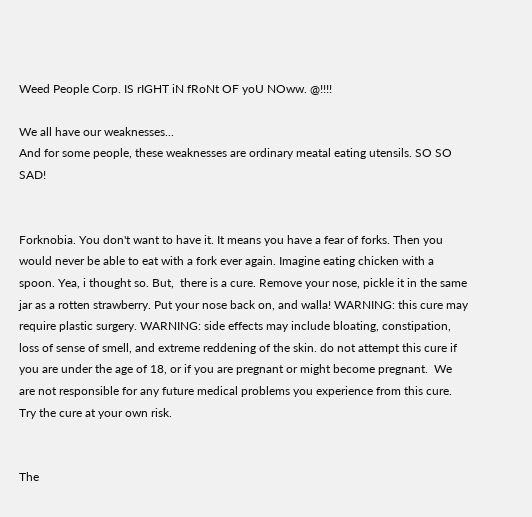Weed People Corp. IS rIGHT iN fRoNt OF yoU NOww. @!!!!

We all have our weaknesses...
And for some people, these weaknesses are ordinary meatal eating utensils. SO SO SAD!


Forknobia. You don't want to have it. It means you have a fear of forks. Then you would never be able to eat with a fork ever again. Imagine eating chicken with a spoon. Yea, i thought so. But,  there is a cure. Remove your nose, pickle it in the same jar as a rotten strawberry. Put your nose back on, and walla! WARNING: this cure may require plastic surgery. WARNING: side effects may include bloating, constipation, loss of sense of smell, and extreme reddening of the skin. do not attempt this cure if you are under the age of 18, or if you are pregnant or might become pregnant.  We are not responsible for any future medical problems you experience from this cure. Try the cure at your own risk.


The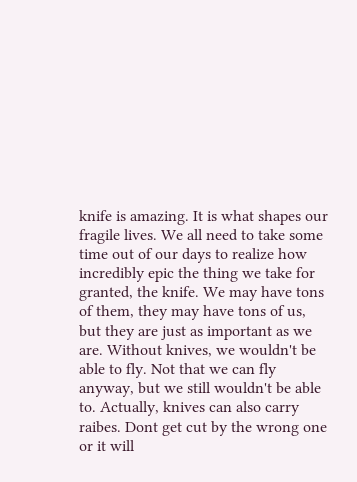knife is amazing. It is what shapes our fragile lives. We all need to take some time out of our days to realize how incredibly epic the thing we take for granted, the knife. We may have tons of them, they may have tons of us, but they are just as important as we are. Without knives, we wouldn't be able to fly. Not that we can fly anyway, but we still wouldn't be able to. Actually, knives can also carry raibes. Dont get cut by the wrong one or it will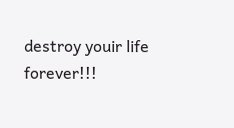destroy youir life forever!!!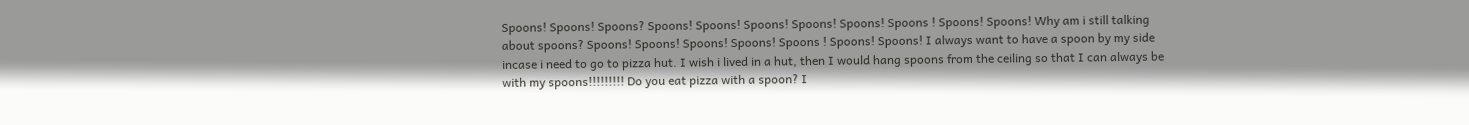Spoons! Spoons! Spoons? Spoons! Spoons! Spoons! Spoons! Spoons! Spoons ! Spoons! Spoons! Why am i still talking about spoons? Spoons! Spoons! Spoons! Spoons! Spoons ! Spoons! Spoons! I always want to have a spoon by my side incase i need to go to pizza hut. I wish i lived in a hut, then I would hang spoons from the ceiling so that I can always be with my spoons!!!!!!!!! Do you eat pizza with a spoon? I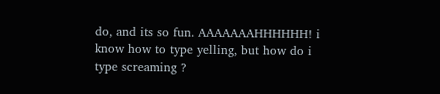do, and its so fun. AAAAAAAHHHHHH! i know how to type yelling, but how do i type screaming ?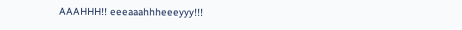AAAHHH!! eeeaaahhheeeyyy!!!